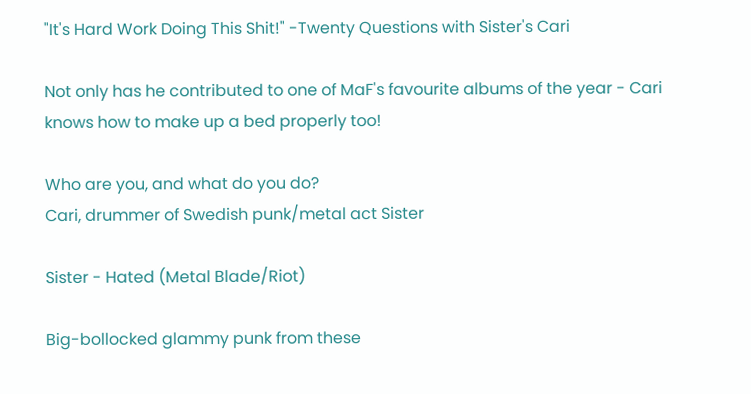"It's Hard Work Doing This Shit!" -Twenty Questions with Sister's Cari

Not only has he contributed to one of MaF's favourite albums of the year - Cari knows how to make up a bed properly too!

Who are you, and what do you do?
Cari, drummer of Swedish punk/metal act Sister

Sister - Hated (Metal Blade/Riot)

Big-bollocked glammy punk from these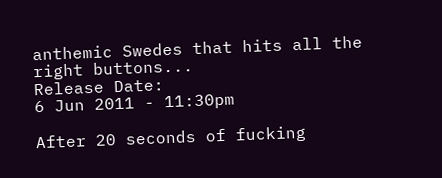anthemic Swedes that hits all the right buttons...
Release Date:
6 Jun 2011 - 11:30pm

After 20 seconds of fucking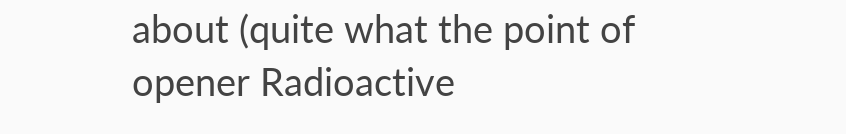about (quite what the point of opener Radioactive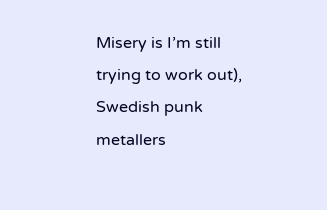Misery is I’m still trying to work out), Swedish punk metallers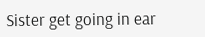Sister get going in ear